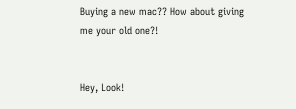Buying a new mac?? How about giving me your old one?!


Hey, Look!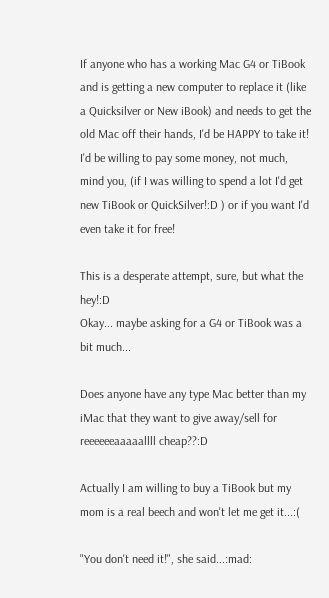If anyone who has a working Mac G4 or TiBook and is getting a new computer to replace it (like a Quicksilver or New iBook) and needs to get the old Mac off their hands, I'd be HAPPY to take it! I'd be willing to pay some money, not much, mind you, (if I was willing to spend a lot I'd get new TiBook or QuickSilver!:D ) or if you want I'd even take it for free!

This is a desperate attempt, sure, but what the hey!:D
Okay... maybe asking for a G4 or TiBook was a bit much...

Does anyone have any type Mac better than my iMac that they want to give away/sell for reeeeeeaaaaallll cheap??:D

Actually I am willing to buy a TiBook but my mom is a real beech and won't let me get it...:(

"You don't need it!", she said...:mad: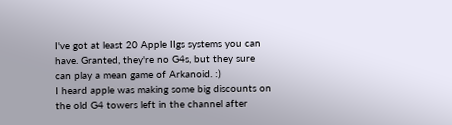I've got at least 20 Apple IIgs systems you can have. Granted, they're no G4s, but they sure can play a mean game of Arkanoid. :)
I heard apple was making some big discounts on the old G4 towers left in the channel after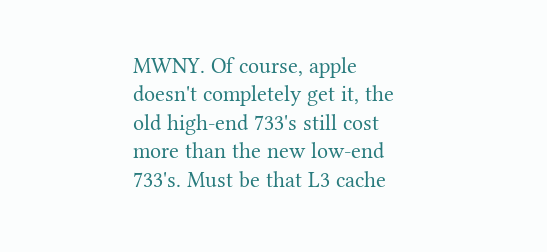MWNY. Of course, apple doesn't completely get it, the old high-end 733's still cost more than the new low-end 733's. Must be that L3 cache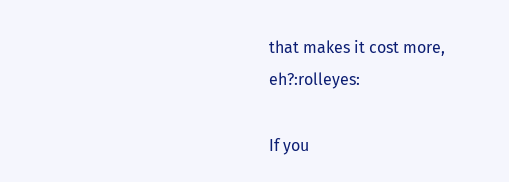that makes it cost more, eh?:rolleyes:

If you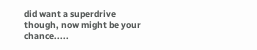did want a superdrive though, now might be your chance.....